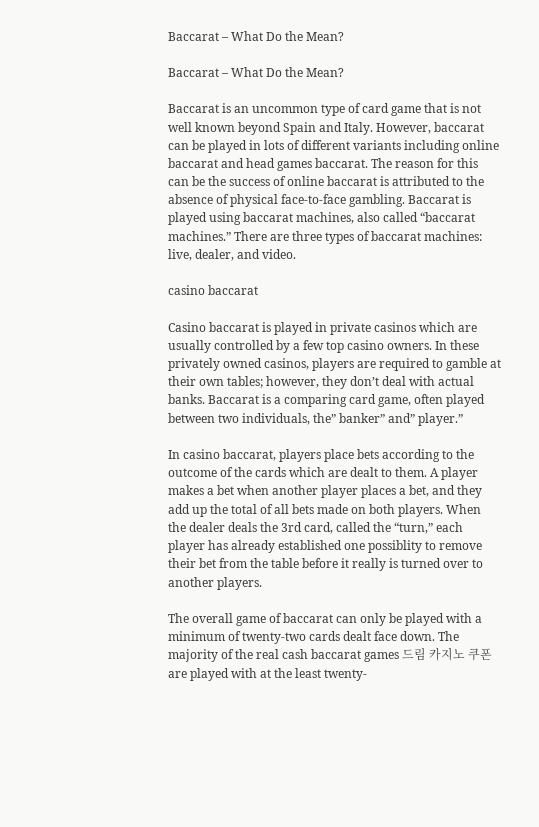Baccarat – What Do the Mean?

Baccarat – What Do the Mean?

Baccarat is an uncommon type of card game that is not well known beyond Spain and Italy. However, baccarat can be played in lots of different variants including online baccarat and head games baccarat. The reason for this can be the success of online baccarat is attributed to the absence of physical face-to-face gambling. Baccarat is played using baccarat machines, also called “baccarat machines.” There are three types of baccarat machines: live, dealer, and video.

casino baccarat

Casino baccarat is played in private casinos which are usually controlled by a few top casino owners. In these privately owned casinos, players are required to gamble at their own tables; however, they don’t deal with actual banks. Baccarat is a comparing card game, often played between two individuals, the” banker” and” player.”

In casino baccarat, players place bets according to the outcome of the cards which are dealt to them. A player makes a bet when another player places a bet, and they add up the total of all bets made on both players. When the dealer deals the 3rd card, called the “turn,” each player has already established one possiblity to remove their bet from the table before it really is turned over to another players.

The overall game of baccarat can only be played with a minimum of twenty-two cards dealt face down. The majority of the real cash baccarat games 드림 카지노 쿠폰 are played with at the least twenty-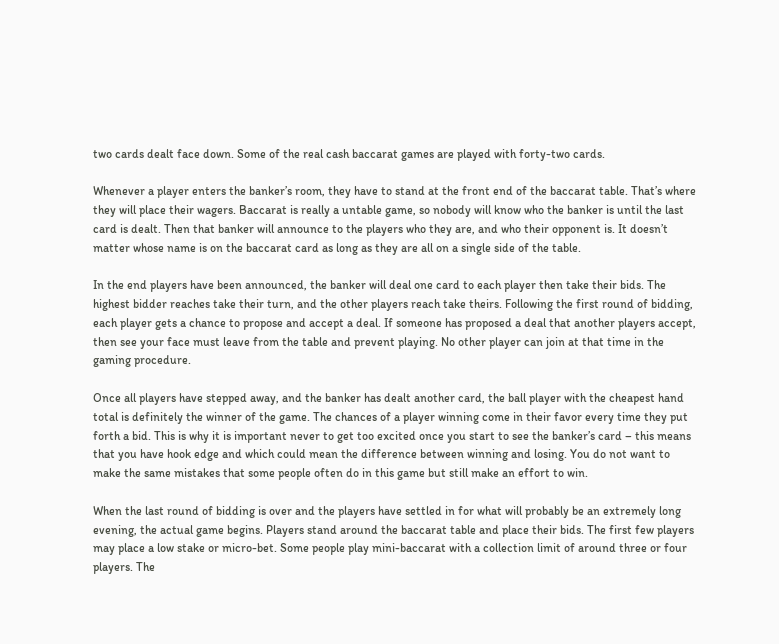two cards dealt face down. Some of the real cash baccarat games are played with forty-two cards.

Whenever a player enters the banker’s room, they have to stand at the front end of the baccarat table. That’s where they will place their wagers. Baccarat is really a untable game, so nobody will know who the banker is until the last card is dealt. Then that banker will announce to the players who they are, and who their opponent is. It doesn’t matter whose name is on the baccarat card as long as they are all on a single side of the table.

In the end players have been announced, the banker will deal one card to each player then take their bids. The highest bidder reaches take their turn, and the other players reach take theirs. Following the first round of bidding, each player gets a chance to propose and accept a deal. If someone has proposed a deal that another players accept, then see your face must leave from the table and prevent playing. No other player can join at that time in the gaming procedure.

Once all players have stepped away, and the banker has dealt another card, the ball player with the cheapest hand total is definitely the winner of the game. The chances of a player winning come in their favor every time they put forth a bid. This is why it is important never to get too excited once you start to see the banker’s card – this means that you have hook edge and which could mean the difference between winning and losing. You do not want to make the same mistakes that some people often do in this game but still make an effort to win.

When the last round of bidding is over and the players have settled in for what will probably be an extremely long evening, the actual game begins. Players stand around the baccarat table and place their bids. The first few players may place a low stake or micro-bet. Some people play mini-baccarat with a collection limit of around three or four players. The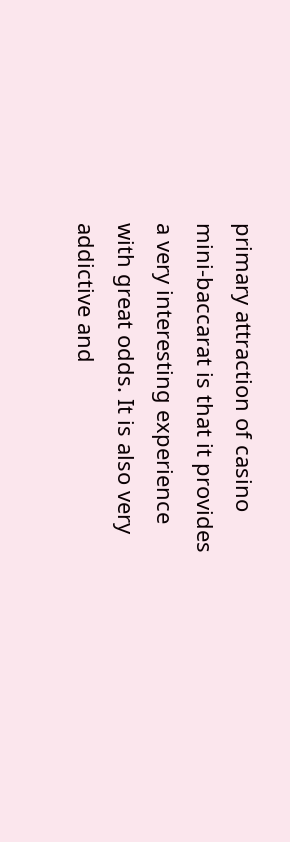primary attraction of casino mini-baccarat is that it provides a very interesting experience with great odds. It is also very addictive and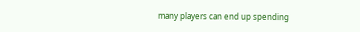many players can end up spending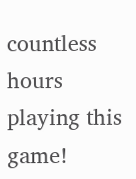countless hours playing this game!